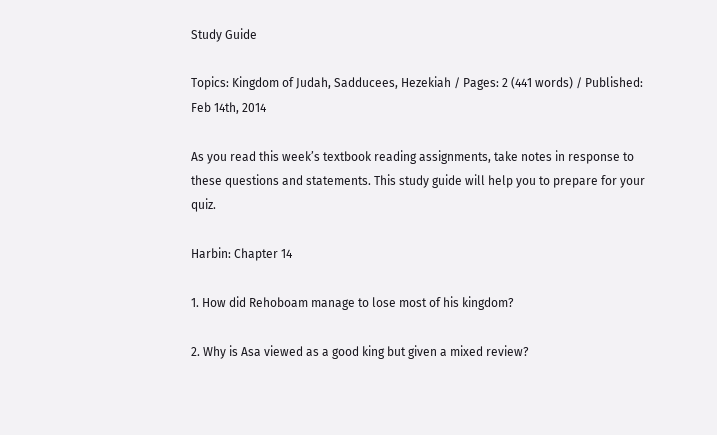Study Guide

Topics: Kingdom of Judah, Sadducees, Hezekiah / Pages: 2 (441 words) / Published: Feb 14th, 2014

As you read this week’s textbook reading assignments, take notes in response to these questions and statements. This study guide will help you to prepare for your quiz.

Harbin: Chapter 14

1. How did Rehoboam manage to lose most of his kingdom?

2. Why is Asa viewed as a good king but given a mixed review?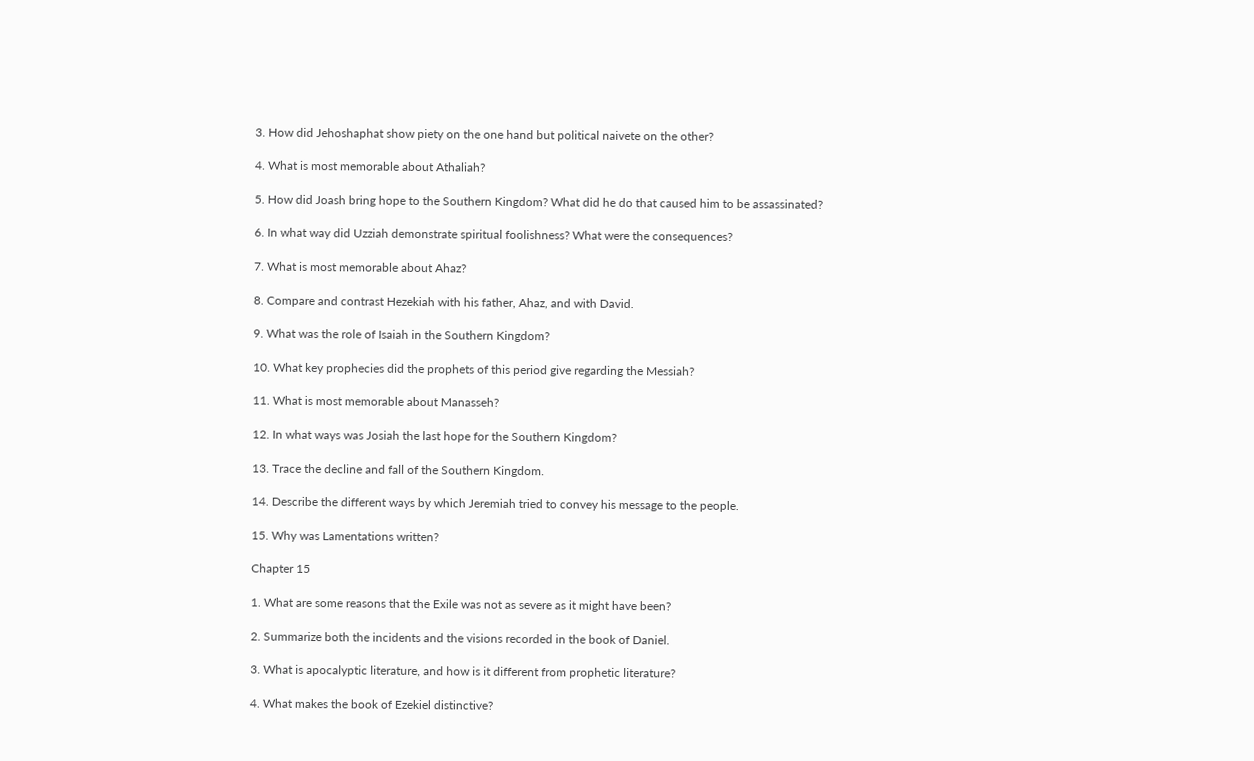3. How did Jehoshaphat show piety on the one hand but political naivete on the other?

4. What is most memorable about Athaliah?

5. How did Joash bring hope to the Southern Kingdom? What did he do that caused him to be assassinated?

6. In what way did Uzziah demonstrate spiritual foolishness? What were the consequences?

7. What is most memorable about Ahaz?

8. Compare and contrast Hezekiah with his father, Ahaz, and with David.

9. What was the role of Isaiah in the Southern Kingdom?

10. What key prophecies did the prophets of this period give regarding the Messiah?

11. What is most memorable about Manasseh?

12. In what ways was Josiah the last hope for the Southern Kingdom?

13. Trace the decline and fall of the Southern Kingdom.

14. Describe the different ways by which Jeremiah tried to convey his message to the people.

15. Why was Lamentations written?

Chapter 15

1. What are some reasons that the Exile was not as severe as it might have been?

2. Summarize both the incidents and the visions recorded in the book of Daniel.

3. What is apocalyptic literature, and how is it different from prophetic literature?

4. What makes the book of Ezekiel distinctive?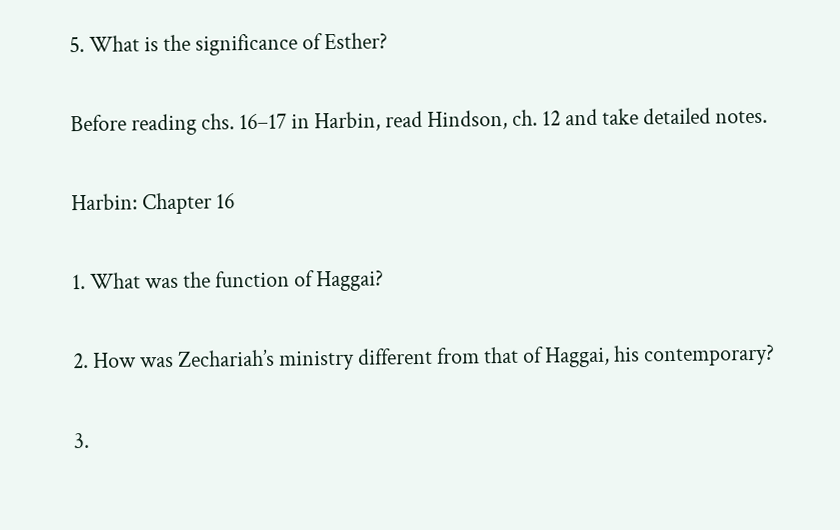5. What is the significance of Esther?

Before reading chs. 16–17 in Harbin, read Hindson, ch. 12 and take detailed notes.

Harbin: Chapter 16

1. What was the function of Haggai?

2. How was Zechariah’s ministry different from that of Haggai, his contemporary?

3.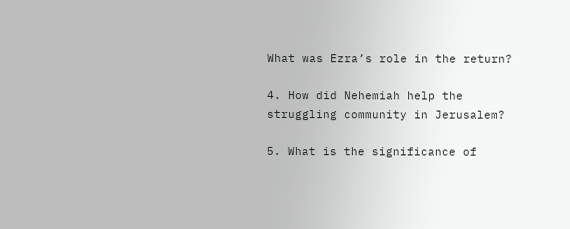What was Ezra’s role in the return?

4. How did Nehemiah help the struggling community in Jerusalem?

5. What is the significance of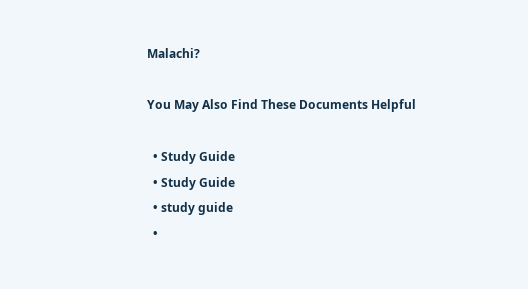Malachi?

You May Also Find These Documents Helpful

  • Study Guide
  • Study Guide
  • study guide
  •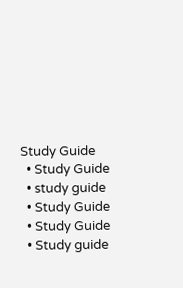Study Guide
  • Study Guide
  • study guide
  • Study Guide
  • Study Guide
  • Study guide